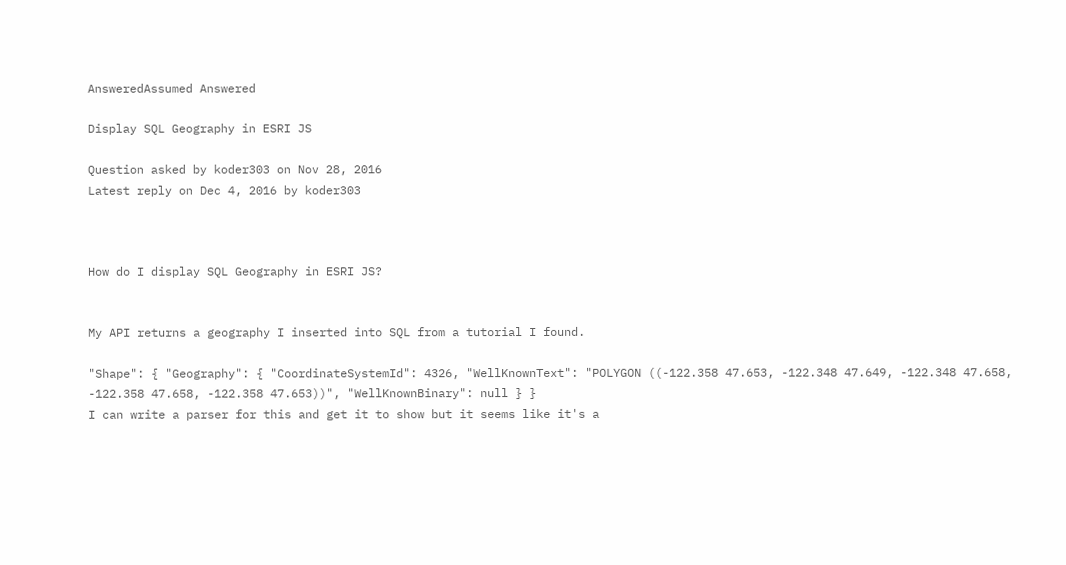AnsweredAssumed Answered

Display SQL Geography in ESRI JS

Question asked by koder303 on Nov 28, 2016
Latest reply on Dec 4, 2016 by koder303



How do I display SQL Geography in ESRI JS?


My API returns a geography I inserted into SQL from a tutorial I found.

"Shape": { "Geography": { "CoordinateSystemId": 4326, "WellKnownText": "POLYGON ((-122.358 47.653, -122.348 47.649, -122.348 47.658, -122.358 47.658, -122.358 47.653))", "WellKnownBinary": null } }
I can write a parser for this and get it to show but it seems like it's a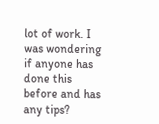lot of work. I was wondering if anyone has done this before and has any tips?